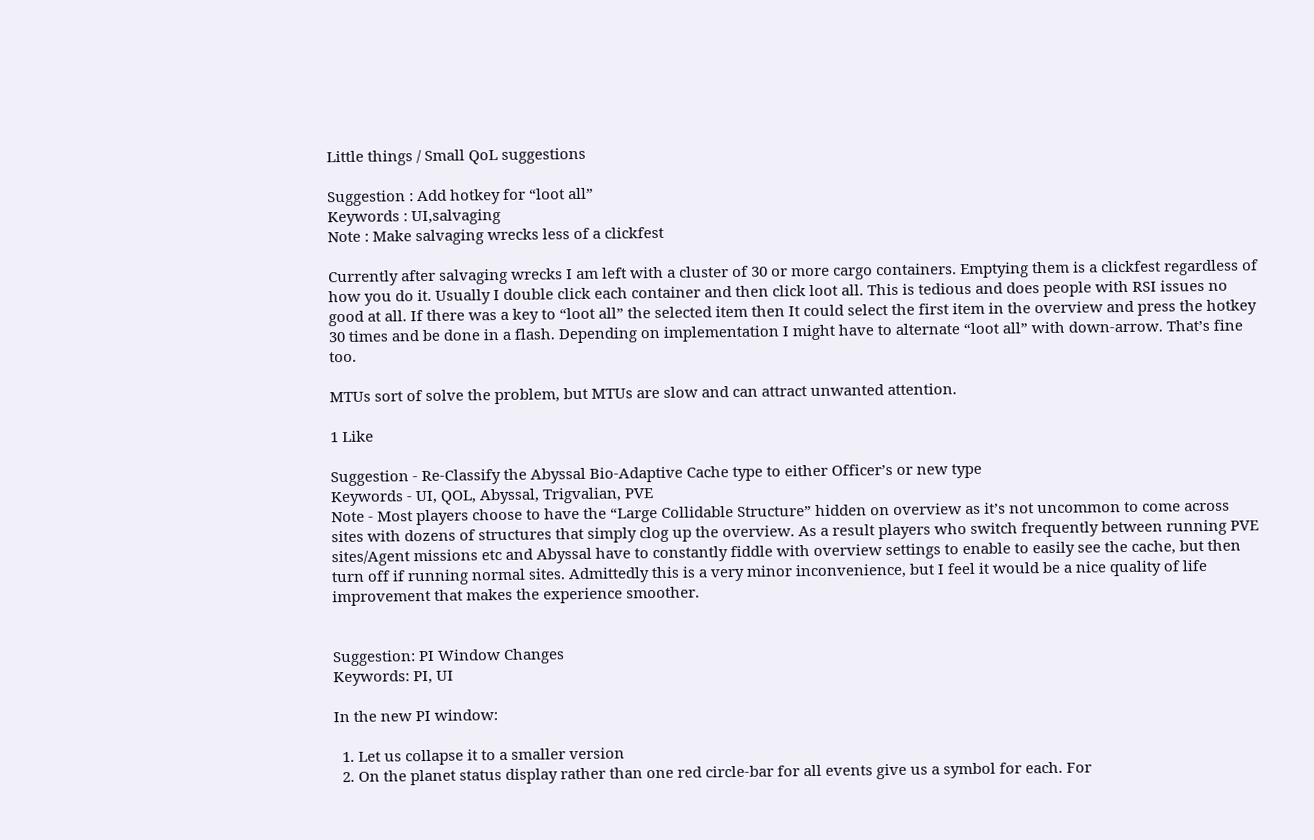Little things / Small QoL suggestions

Suggestion : Add hotkey for “loot all”
Keywords : UI,salvaging
Note : Make salvaging wrecks less of a clickfest

Currently after salvaging wrecks I am left with a cluster of 30 or more cargo containers. Emptying them is a clickfest regardless of how you do it. Usually I double click each container and then click loot all. This is tedious and does people with RSI issues no good at all. If there was a key to “loot all” the selected item then It could select the first item in the overview and press the hotkey 30 times and be done in a flash. Depending on implementation I might have to alternate “loot all” with down-arrow. That’s fine too.

MTUs sort of solve the problem, but MTUs are slow and can attract unwanted attention.

1 Like

Suggestion - Re-Classify the Abyssal Bio-Adaptive Cache type to either Officer’s or new type
Keywords - UI, QOL, Abyssal, Trigvalian, PVE
Note - Most players choose to have the “Large Collidable Structure” hidden on overview as it’s not uncommon to come across sites with dozens of structures that simply clog up the overview. As a result players who switch frequently between running PVE sites/Agent missions etc and Abyssal have to constantly fiddle with overview settings to enable to easily see the cache, but then turn off if running normal sites. Admittedly this is a very minor inconvenience, but I feel it would be a nice quality of life improvement that makes the experience smoother.


Suggestion: PI Window Changes
Keywords: PI, UI

In the new PI window:

  1. Let us collapse it to a smaller version
  2. On the planet status display rather than one red circle-bar for all events give us a symbol for each. For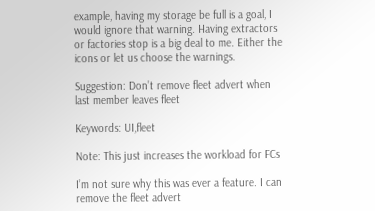example, having my storage be full is a goal, I would ignore that warning. Having extractors or factories stop is a big deal to me. Either the icons or let us choose the warnings.

Suggestion: Don’t remove fleet advert when last member leaves fleet

Keywords: UI,fleet

Note: This just increases the workload for FCs

I’m not sure why this was ever a feature. I can remove the fleet advert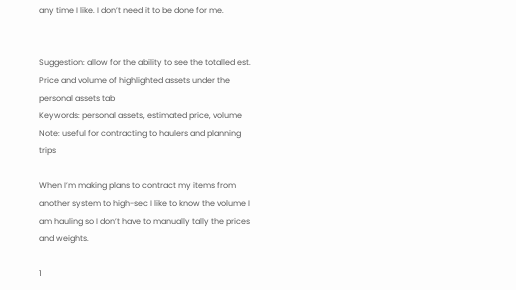any time I like. I don’t need it to be done for me.


Suggestion: allow for the ability to see the totalled est. Price and volume of highlighted assets under the personal assets tab
Keywords: personal assets, estimated price, volume
Note: useful for contracting to haulers and planning trips

When I’m making plans to contract my items from another system to high-sec I like to know the volume I am hauling so I don’t have to manually tally the prices and weights.

1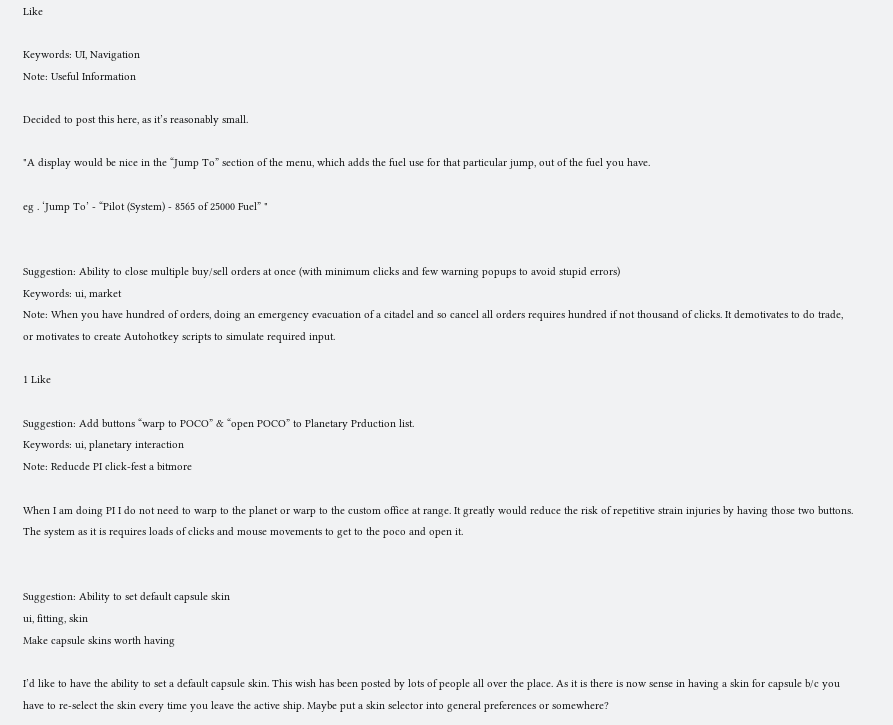Like

Keywords: UI, Navigation
Note: Useful Information

Decided to post this here, as it’s reasonably small.

"A display would be nice in the “Jump To” section of the menu, which adds the fuel use for that particular jump, out of the fuel you have.

eg . ‘Jump To’ - “Pilot (System) - 8565 of 25000 Fuel” "


Suggestion: Ability to close multiple buy/sell orders at once (with minimum clicks and few warning popups to avoid stupid errors)
Keywords: ui, market
Note: When you have hundred of orders, doing an emergency evacuation of a citadel and so cancel all orders requires hundred if not thousand of clicks. It demotivates to do trade, or motivates to create Autohotkey scripts to simulate required input.

1 Like

Suggestion: Add buttons “warp to POCO” & “open POCO” to Planetary Prduction list.
Keywords: ui, planetary interaction
Note: Reducde PI click-fest a bitmore

When I am doing PI I do not need to warp to the planet or warp to the custom office at range. It greatly would reduce the risk of repetitive strain injuries by having those two buttons. The system as it is requires loads of clicks and mouse movements to get to the poco and open it.


Suggestion: Ability to set default capsule skin
ui, fitting, skin
Make capsule skins worth having

I’d like to have the ability to set a default capsule skin. This wish has been posted by lots of people all over the place. As it is there is now sense in having a skin for capsule b/c you have to re-select the skin every time you leave the active ship. Maybe put a skin selector into general preferences or somewhere?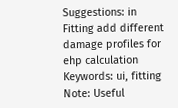Suggestions: in Fitting add different damage profiles for ehp calculation
Keywords: ui, fitting
Note: Useful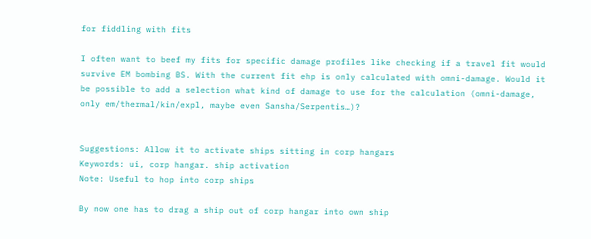for fiddling with fits

I often want to beef my fits for specific damage profiles like checking if a travel fit would survive EM bombing BS. With the current fit ehp is only calculated with omni-damage. Would it be possible to add a selection what kind of damage to use for the calculation (omni-damage, only em/thermal/kin/expl, maybe even Sansha/Serpentis…)?


Suggestions: Allow it to activate ships sitting in corp hangars
Keywords: ui, corp hangar. ship activation
Note: Useful to hop into corp ships

By now one has to drag a ship out of corp hangar into own ship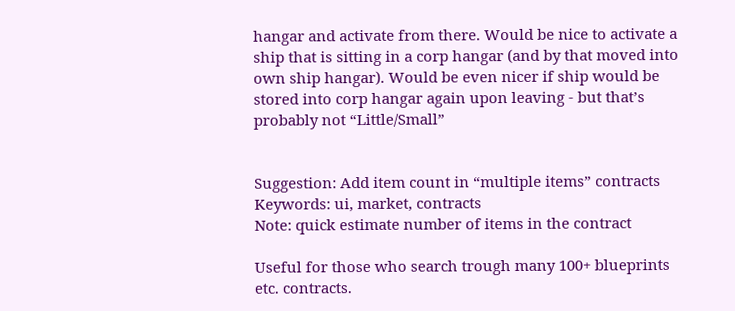hangar and activate from there. Would be nice to activate a ship that is sitting in a corp hangar (and by that moved into own ship hangar). Would be even nicer if ship would be stored into corp hangar again upon leaving - but that’s probably not “Little/Small”


Suggestion: Add item count in “multiple items” contracts
Keywords: ui, market, contracts
Note: quick estimate number of items in the contract

Useful for those who search trough many 100+ blueprints etc. contracts.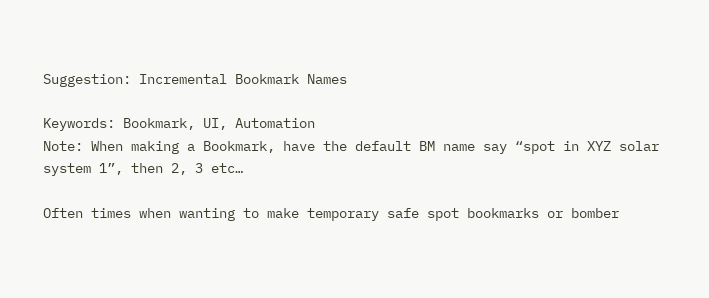Suggestion: Incremental Bookmark Names

Keywords: Bookmark, UI, Automation
Note: When making a Bookmark, have the default BM name say “spot in XYZ solar system 1”, then 2, 3 etc…

Often times when wanting to make temporary safe spot bookmarks or bomber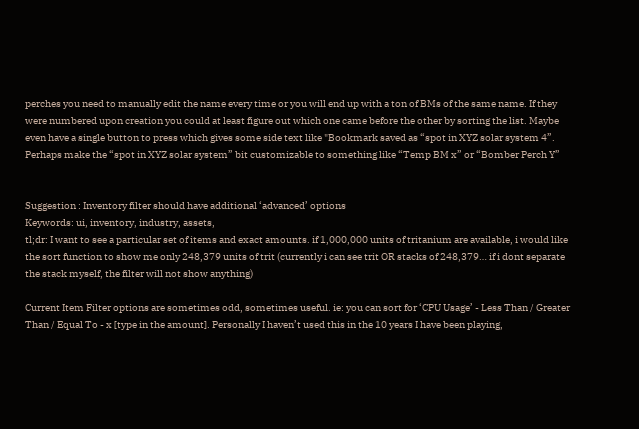perches you need to manually edit the name every time or you will end up with a ton of BMs of the same name. If they were numbered upon creation you could at least figure out which one came before the other by sorting the list. Maybe even have a single button to press which gives some side text like "Bookmark saved as “spot in XYZ solar system 4”. Perhaps make the “spot in XYZ solar system” bit customizable to something like “Temp BM x” or “Bomber Perch Y”


Suggestion : Inventory filter should have additional ‘advanced’ options
Keywords: ui, inventory, industry, assets,
tl;dr: I want to see a particular set of items and exact amounts. if 1,000,000 units of tritanium are available, i would like the sort function to show me only 248,379 units of trit (currently i can see trit OR stacks of 248,379… if i dont separate the stack myself, the filter will not show anything)

Current Item Filter options are sometimes odd, sometimes useful. ie: you can sort for ‘CPU Usage’ - Less Than / Greater Than / Equal To - x [type in the amount]. Personally I haven’t used this in the 10 years I have been playing,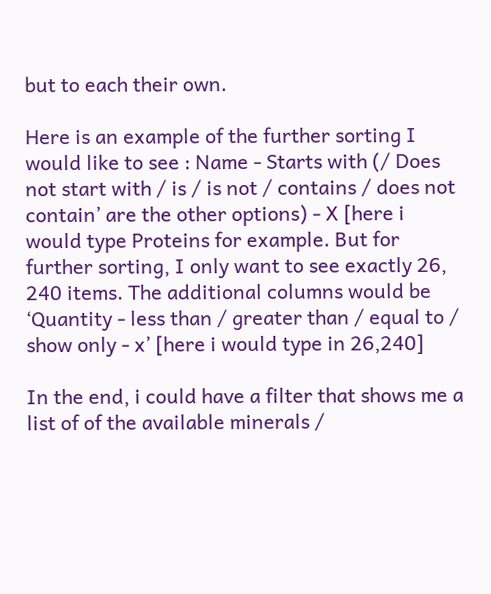but to each their own.

Here is an example of the further sorting I would like to see : Name - Starts with (/ Does not start with / is / is not / contains / does not contain’ are the other options) - X [here i would type Proteins for example. But for further sorting, I only want to see exactly 26, 240 items. The additional columns would be ‘Quantity - less than / greater than / equal to / show only - x’ [here i would type in 26,240]

In the end, i could have a filter that shows me a list of of the available minerals /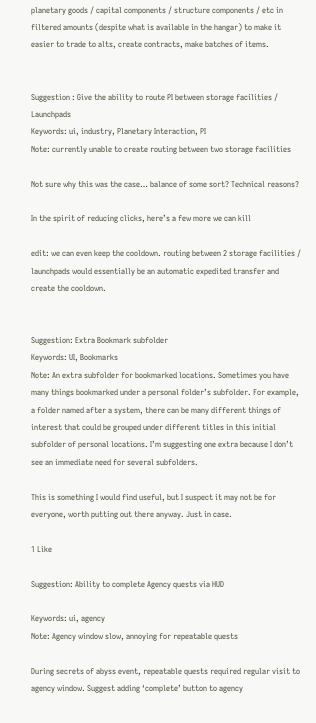planetary goods / capital components / structure components / etc in filtered amounts (despite what is available in the hangar) to make it easier to trade to alts, create contracts, make batches of items.


Suggestion : Give the ability to route PI between storage facilities / Launchpads
Keywords: ui, industry, Planetary Interaction, PI
Note: currently unable to create routing between two storage facilities

Not sure why this was the case… balance of some sort? Technical reasons?

In the spirit of reducing clicks, here’s a few more we can kill

edit: we can even keep the cooldown. routing between 2 storage facilities / launchpads would essentially be an automatic expedited transfer and create the cooldown.


Suggestion: Extra Bookmark subfolder
Keywords: UI, Bookmarks
Note: An extra subfolder for bookmarked locations. Sometimes you have many things bookmarked under a personal folder’s subfolder. For example, a folder named after a system, there can be many different things of interest that could be grouped under different titles in this initial subfolder of personal locations. I’m suggesting one extra because I don’t see an immediate need for several subfolders.

This is something I would find useful, but I suspect it may not be for everyone, worth putting out there anyway. Just in case.

1 Like

Suggestion: Ability to complete Agency quests via HUD

Keywords: ui, agency
Note: Agency window slow, annoying for repeatable quests

During secrets of abyss event, repeatable quests required regular visit to agency window. Suggest adding ‘complete’ button to agency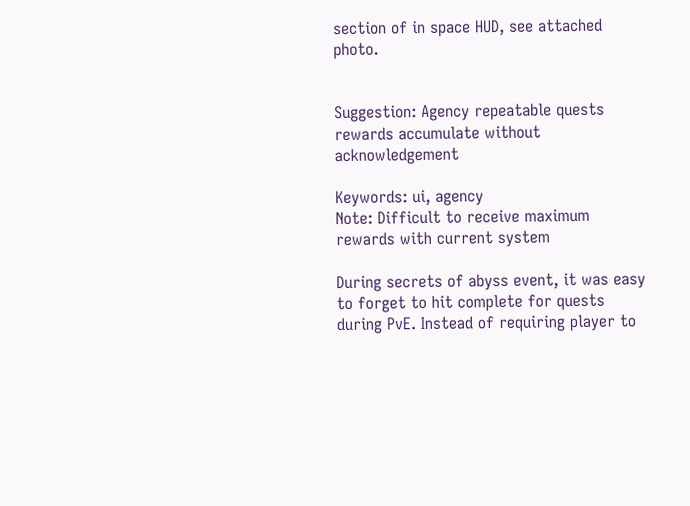section of in space HUD, see attached photo.


Suggestion: Agency repeatable quests rewards accumulate without acknowledgement

Keywords: ui, agency
Note: Difficult to receive maximum rewards with current system

During secrets of abyss event, it was easy to forget to hit complete for quests during PvE. Instead of requiring player to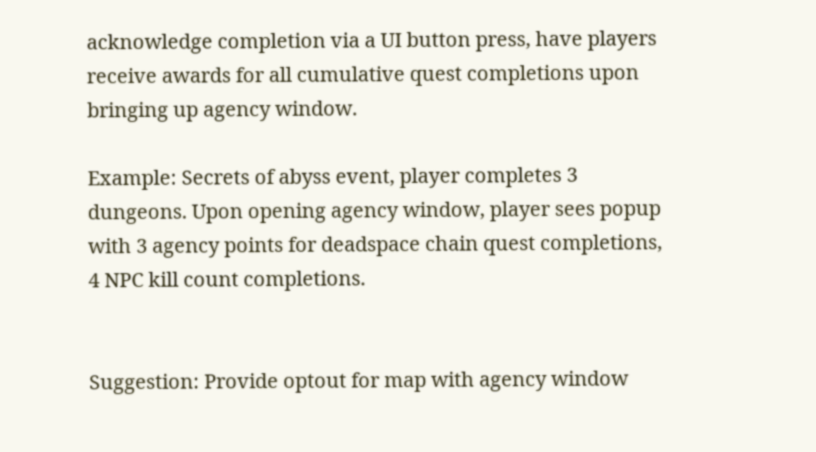acknowledge completion via a UI button press, have players receive awards for all cumulative quest completions upon bringing up agency window.

Example: Secrets of abyss event, player completes 3 dungeons. Upon opening agency window, player sees popup with 3 agency points for deadspace chain quest completions, 4 NPC kill count completions.


Suggestion: Provide optout for map with agency window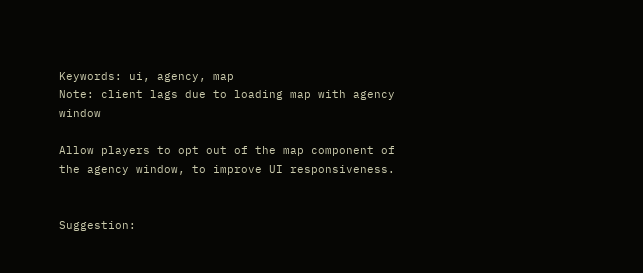Keywords: ui, agency, map
Note: client lags due to loading map with agency window

Allow players to opt out of the map component of the agency window, to improve UI responsiveness.


Suggestion: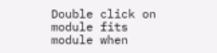Double click on module fits module when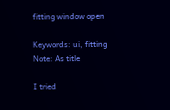fitting window open

Keywords: ui, fitting
Note: As title

I tried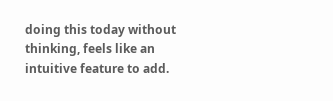doing this today without thinking, feels like an intuitive feature to add.